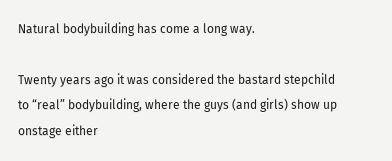Natural bodybuilding has come a long way.

Twenty years ago it was considered the bastard stepchild to “real” bodybuilding, where the guys (and girls) show up onstage either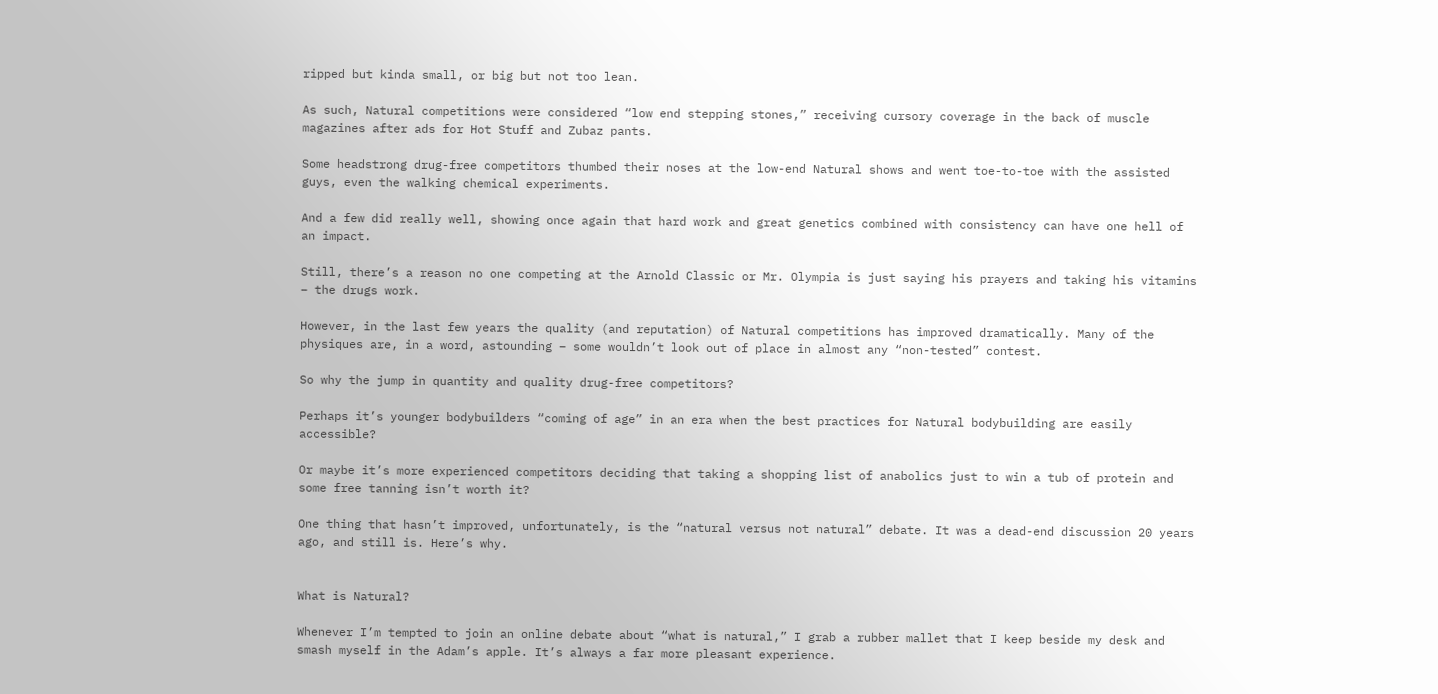ripped but kinda small, or big but not too lean.

As such, Natural competitions were considered “low end stepping stones,” receiving cursory coverage in the back of muscle magazines after ads for Hot Stuff and Zubaz pants.

Some headstrong drug-free competitors thumbed their noses at the low-end Natural shows and went toe-to-toe with the assisted guys, even the walking chemical experiments.

And a few did really well, showing once again that hard work and great genetics combined with consistency can have one hell of an impact.

Still, there’s a reason no one competing at the Arnold Classic or Mr. Olympia is just saying his prayers and taking his vitamins – the drugs work.

However, in the last few years the quality (and reputation) of Natural competitions has improved dramatically. Many of the physiques are, in a word, astounding – some wouldn’t look out of place in almost any “non-tested” contest.

So why the jump in quantity and quality drug-free competitors?

Perhaps it’s younger bodybuilders “coming of age” in an era when the best practices for Natural bodybuilding are easily accessible?

Or maybe it’s more experienced competitors deciding that taking a shopping list of anabolics just to win a tub of protein and some free tanning isn’t worth it?

One thing that hasn’t improved, unfortunately, is the “natural versus not natural” debate. It was a dead-end discussion 20 years ago, and still is. Here’s why.


What is Natural?

Whenever I’m tempted to join an online debate about “what is natural,” I grab a rubber mallet that I keep beside my desk and smash myself in the Adam’s apple. It’s always a far more pleasant experience.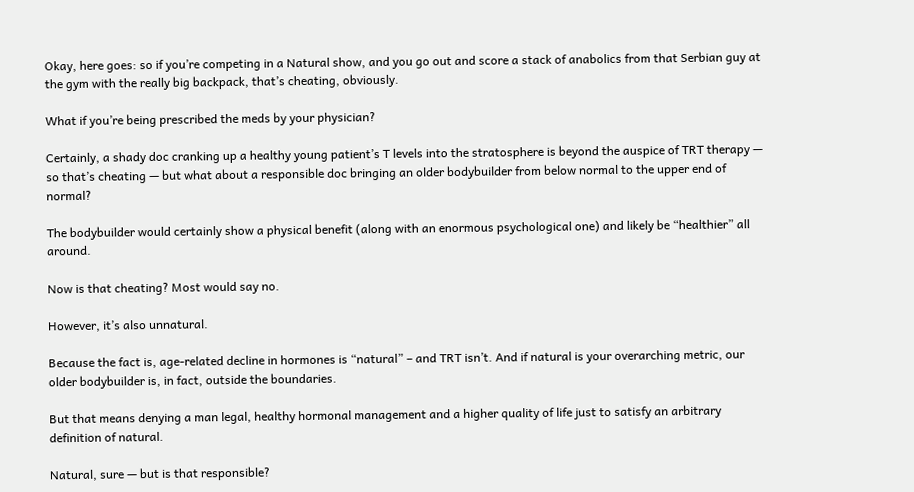Okay, here goes: so if you’re competing in a Natural show, and you go out and score a stack of anabolics from that Serbian guy at the gym with the really big backpack, that’s cheating, obviously.

What if you’re being prescribed the meds by your physician?

Certainly, a shady doc cranking up a healthy young patient’s T levels into the stratosphere is beyond the auspice of TRT therapy — so that’s cheating — but what about a responsible doc bringing an older bodybuilder from below normal to the upper end of normal?

The bodybuilder would certainly show a physical benefit (along with an enormous psychological one) and likely be “healthier” all around.

Now is that cheating? Most would say no.

However, it’s also unnatural.

Because the fact is, age-related decline in hormones is “natural” – and TRT isn’t. And if natural is your overarching metric, our older bodybuilder is, in fact, outside the boundaries.

But that means denying a man legal, healthy hormonal management and a higher quality of life just to satisfy an arbitrary definition of natural.

Natural, sure — but is that responsible?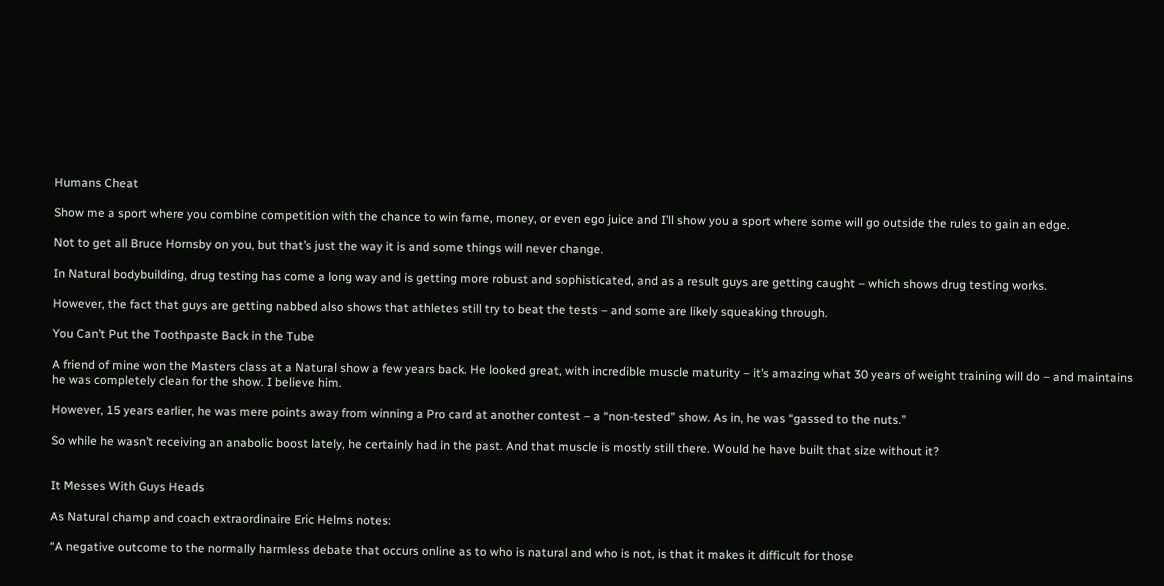Humans Cheat

Show me a sport where you combine competition with the chance to win fame, money, or even ego juice and I’ll show you a sport where some will go outside the rules to gain an edge.

Not to get all Bruce Hornsby on you, but that’s just the way it is and some things will never change.

In Natural bodybuilding, drug testing has come a long way and is getting more robust and sophisticated, and as a result guys are getting caught – which shows drug testing works.

However, the fact that guys are getting nabbed also shows that athletes still try to beat the tests – and some are likely squeaking through.

You Can’t Put the Toothpaste Back in the Tube

A friend of mine won the Masters class at a Natural show a few years back. He looked great, with incredible muscle maturity – it’s amazing what 30 years of weight training will do – and maintains he was completely clean for the show. I believe him.

However, 15 years earlier, he was mere points away from winning a Pro card at another contest – a “non-tested” show. As in, he was “gassed to the nuts.”

So while he wasn’t receiving an anabolic boost lately, he certainly had in the past. And that muscle is mostly still there. Would he have built that size without it?


It Messes With Guys Heads

As Natural champ and coach extraordinaire Eric Helms notes:

“A negative outcome to the normally harmless debate that occurs online as to who is natural and who is not, is that it makes it difficult for those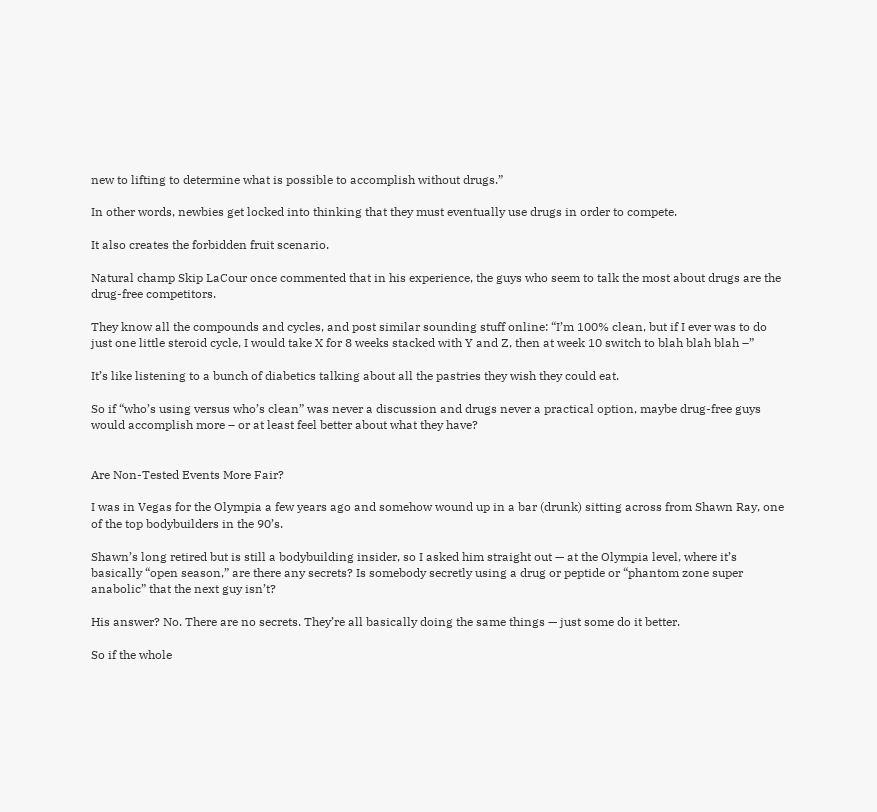new to lifting to determine what is possible to accomplish without drugs.”

In other words, newbies get locked into thinking that they must eventually use drugs in order to compete.

It also creates the forbidden fruit scenario.

Natural champ Skip LaCour once commented that in his experience, the guys who seem to talk the most about drugs are the drug-free competitors.

They know all the compounds and cycles, and post similar sounding stuff online: “I’m 100% clean, but if I ever was to do just one little steroid cycle, I would take X for 8 weeks stacked with Y and Z, then at week 10 switch to blah blah blah –”

It’s like listening to a bunch of diabetics talking about all the pastries they wish they could eat.

So if “who’s using versus who’s clean” was never a discussion and drugs never a practical option, maybe drug-free guys would accomplish more – or at least feel better about what they have?


Are Non-Tested Events More Fair?

I was in Vegas for the Olympia a few years ago and somehow wound up in a bar (drunk) sitting across from Shawn Ray, one of the top bodybuilders in the 90’s.

Shawn’s long retired but is still a bodybuilding insider, so I asked him straight out — at the Olympia level, where it’s basically “open season,” are there any secrets? Is somebody secretly using a drug or peptide or “phantom zone super anabolic” that the next guy isn’t?

His answer? No. There are no secrets. They’re all basically doing the same things — just some do it better.

So if the whole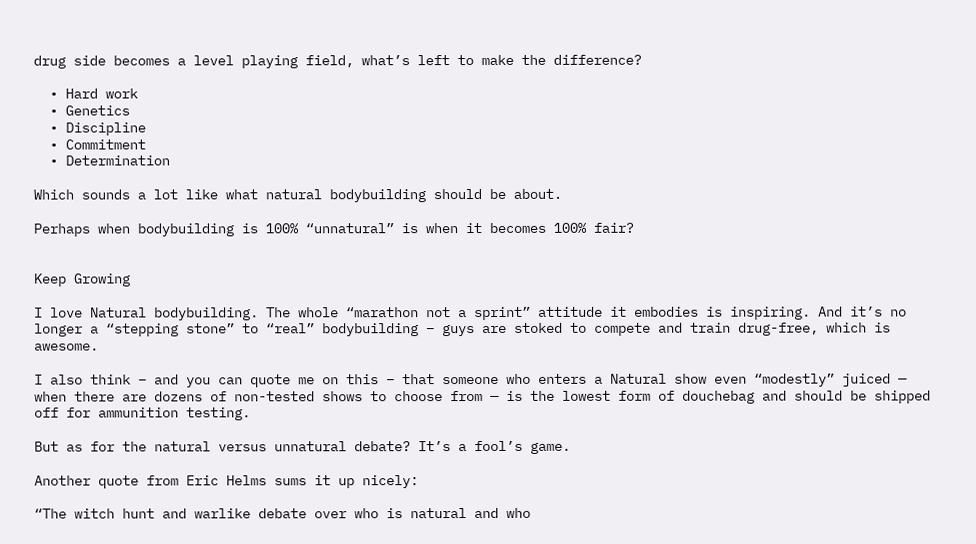drug side becomes a level playing field, what’s left to make the difference?

  • Hard work
  • Genetics
  • Discipline
  • Commitment
  • Determination

Which sounds a lot like what natural bodybuilding should be about.

Perhaps when bodybuilding is 100% “unnatural” is when it becomes 100% fair?


Keep Growing

I love Natural bodybuilding. The whole “marathon not a sprint” attitude it embodies is inspiring. And it’s no longer a “stepping stone” to “real” bodybuilding – guys are stoked to compete and train drug-free, which is awesome.

I also think – and you can quote me on this – that someone who enters a Natural show even “modestly” juiced — when there are dozens of non-tested shows to choose from — is the lowest form of douchebag and should be shipped off for ammunition testing.

But as for the natural versus unnatural debate? It’s a fool’s game.

Another quote from Eric Helms sums it up nicely:

“The witch hunt and warlike debate over who is natural and who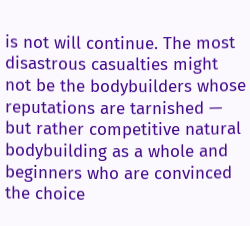is not will continue. The most disastrous casualties might not be the bodybuilders whose reputations are tarnished — but rather competitive natural bodybuilding as a whole and beginners who are convinced the choice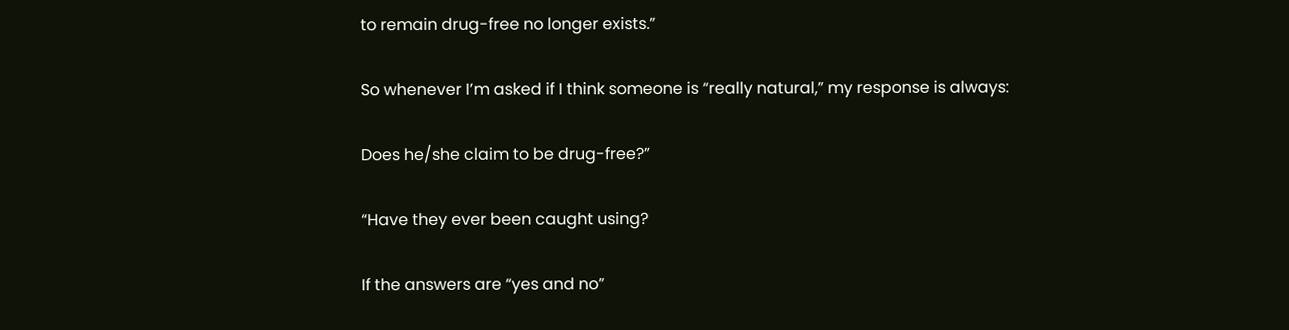to remain drug-free no longer exists.”

So whenever I’m asked if I think someone is “really natural,” my response is always:

Does he/she claim to be drug-free?”

“Have they ever been caught using?

If the answers are “yes and no”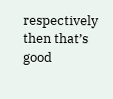respectively then that’s good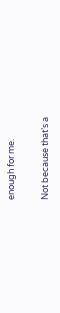enough for me.

Not because that’s a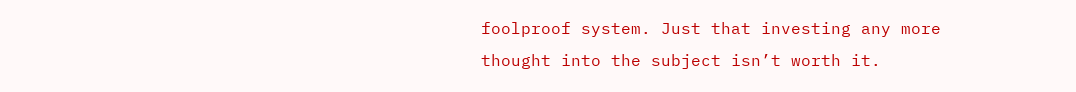foolproof system. Just that investing any more thought into the subject isn’t worth it.